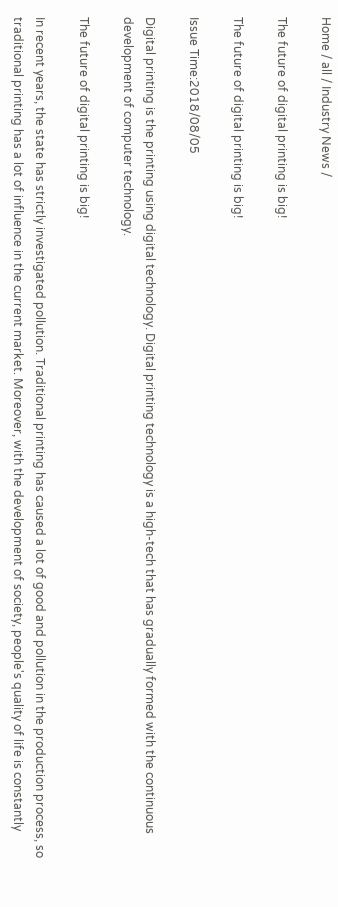Home / all / Industry News /

The future of digital printing is big!

The future of digital printing is big!

Issue Time:2018/08/05

Digital printing is the printing using digital technology. Digital printing technology is a high-tech that has gradually formed with the continuous development of computer technology.

The future of digital printing is big!

In recent years, the state has strictly investigated pollution. Traditional printing has caused a lot of good and pollution in the production process, so traditional printing has a lot of influence in the current market. Moreover, with the development of society, people's quality of life is constantly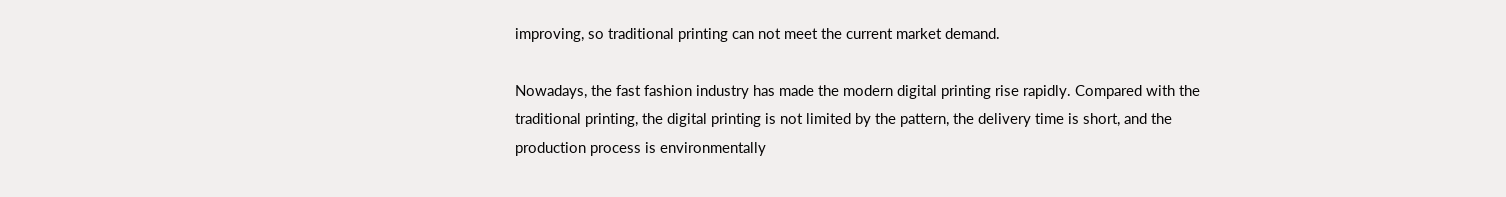improving, so traditional printing can not meet the current market demand.

Nowadays, the fast fashion industry has made the modern digital printing rise rapidly. Compared with the traditional printing, the digital printing is not limited by the pattern, the delivery time is short, and the production process is environmentally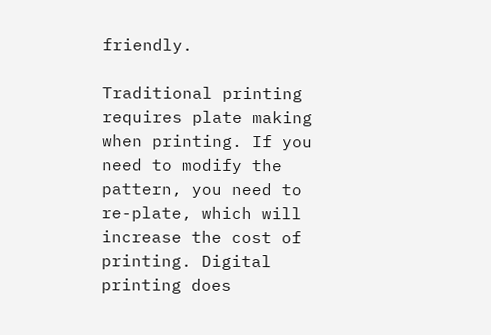friendly.

Traditional printing requires plate making when printing. If you need to modify the pattern, you need to re-plate, which will increase the cost of printing. Digital printing does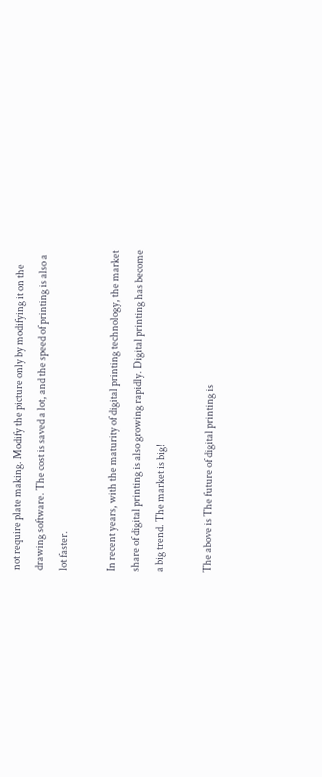not require plate making. Modify the picture only by modifying it on the drawing software. The cost is saved a lot, and the speed of printing is also a lot faster.

In recent years, with the maturity of digital printing technology, the market share of digital printing is also growing rapidly. Digital printing has become a big trend. The market is big!

The above is The future of digital printing is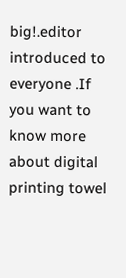big!.editor introduced to everyone .If you want to know more about digital printing towel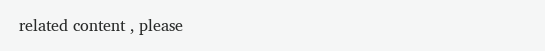related content , please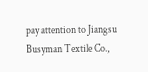pay attention to Jiangsu Busyman Textile Co.,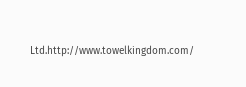Ltd.http://www.towelkingdom.com/